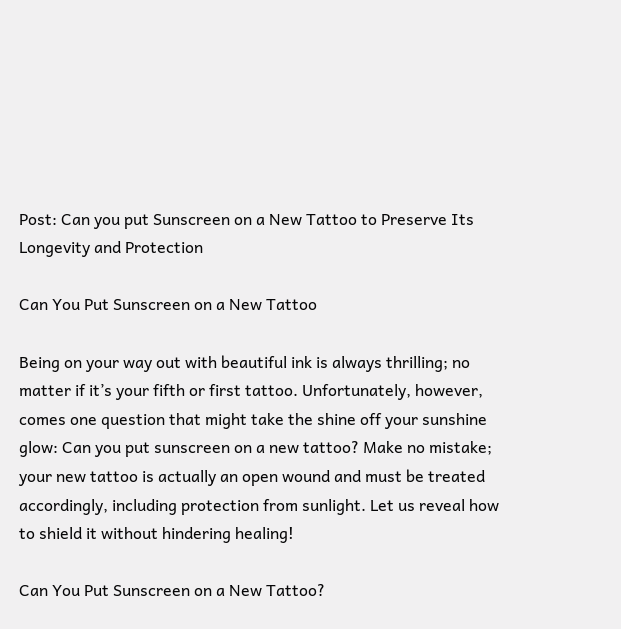Post: Can you put Sunscreen on a New Tattoo to Preserve Its Longevity and Protection

Can You Put Sunscreen on a New Tattoo

Being on your way out with beautiful ink is always thrilling; no matter if it’s your fifth or first tattoo. Unfortunately, however, comes one question that might take the shine off your sunshine glow: Can you put sunscreen on a new tattoo? Make no mistake; your new tattoo is actually an open wound and must be treated accordingly, including protection from sunlight. Let us reveal how to shield it without hindering healing!

Can You Put Sunscreen on a New Tattoo?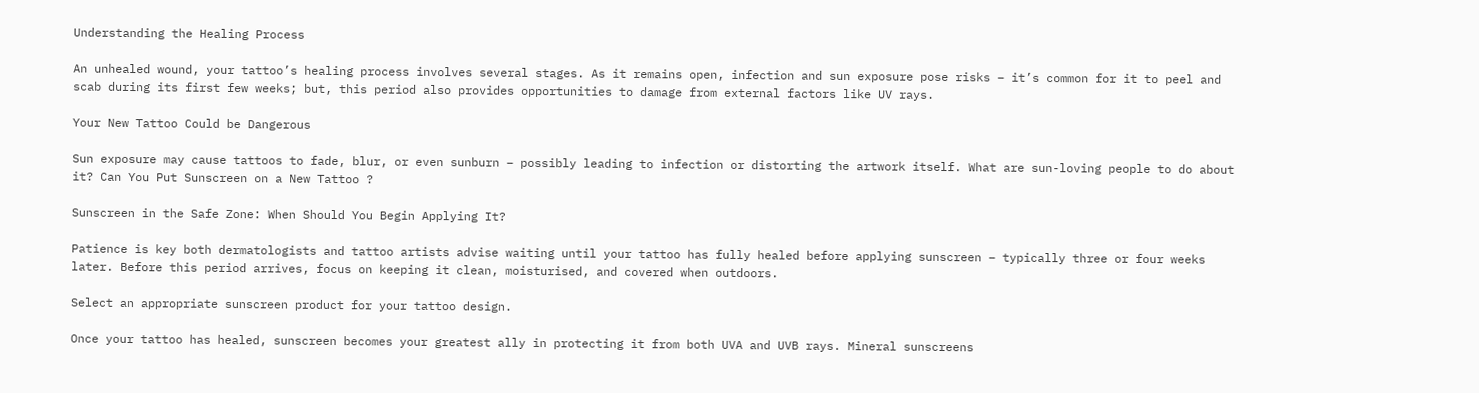Understanding the Healing Process

An unhealed wound, your tattoo’s healing process involves several stages. As it remains open, infection and sun exposure pose risks – it’s common for it to peel and scab during its first few weeks; but, this period also provides opportunities to damage from external factors like UV rays.

Your New Tattoo Could be Dangerous

Sun exposure may cause tattoos to fade, blur, or even sunburn – possibly leading to infection or distorting the artwork itself. What are sun-loving people to do about it? Can You Put Sunscreen on a New Tattoo ?

Sunscreen in the Safe Zone: When Should You Begin Applying It?

Patience is key both dermatologists and tattoo artists advise waiting until your tattoo has fully healed before applying sunscreen – typically three or four weeks later. Before this period arrives, focus on keeping it clean, moisturised, and covered when outdoors.

Select an appropriate sunscreen product for your tattoo design.

Once your tattoo has healed, sunscreen becomes your greatest ally in protecting it from both UVA and UVB rays. Mineral sunscreens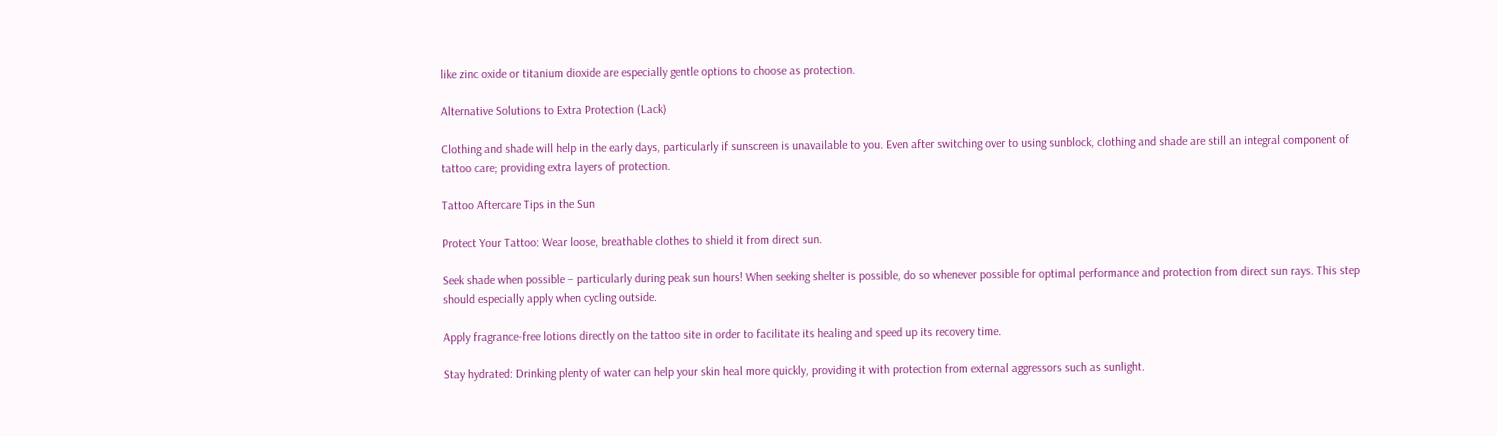like zinc oxide or titanium dioxide are especially gentle options to choose as protection.

Alternative Solutions to Extra Protection (Lack)

Clothing and shade will help in the early days, particularly if sunscreen is unavailable to you. Even after switching over to using sunblock, clothing and shade are still an integral component of tattoo care; providing extra layers of protection.

Tattoo Aftercare Tips in the Sun

Protect Your Tattoo: Wear loose, breathable clothes to shield it from direct sun.

Seek shade when possible – particularly during peak sun hours! When seeking shelter is possible, do so whenever possible for optimal performance and protection from direct sun rays. This step should especially apply when cycling outside.

Apply fragrance-free lotions directly on the tattoo site in order to facilitate its healing and speed up its recovery time.

Stay hydrated: Drinking plenty of water can help your skin heal more quickly, providing it with protection from external aggressors such as sunlight.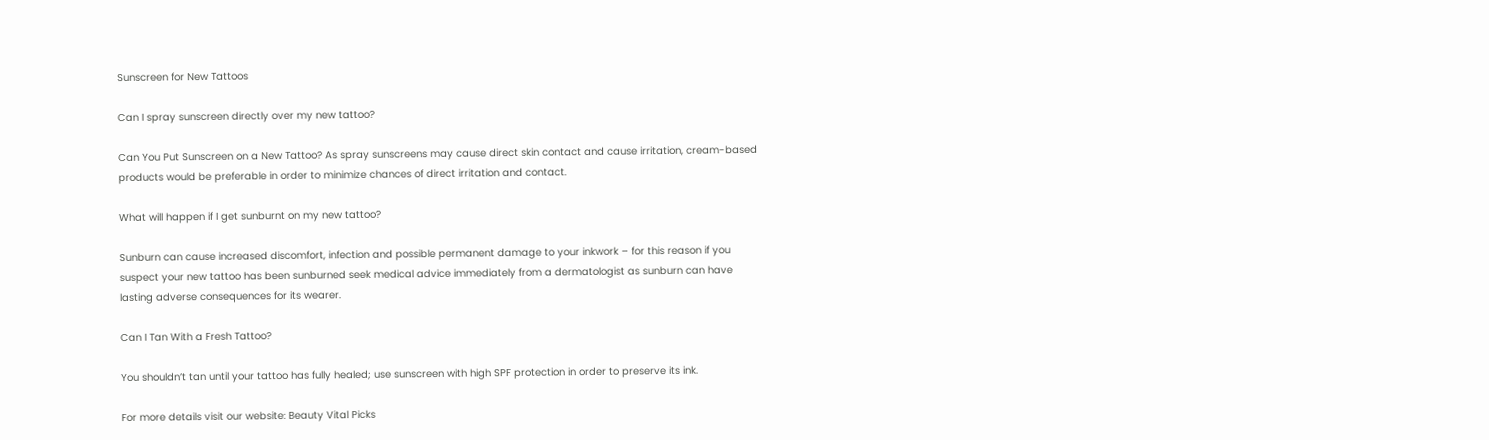Sunscreen for New Tattoos

Can I spray sunscreen directly over my new tattoo?

Can You Put Sunscreen on a New Tattoo? As spray sunscreens may cause direct skin contact and cause irritation, cream-based products would be preferable in order to minimize chances of direct irritation and contact.

What will happen if I get sunburnt on my new tattoo?

Sunburn can cause increased discomfort, infection and possible permanent damage to your inkwork – for this reason if you suspect your new tattoo has been sunburned seek medical advice immediately from a dermatologist as sunburn can have lasting adverse consequences for its wearer.

Can I Tan With a Fresh Tattoo?

You shouldn’t tan until your tattoo has fully healed; use sunscreen with high SPF protection in order to preserve its ink.

For more details visit our website: Beauty Vital Picks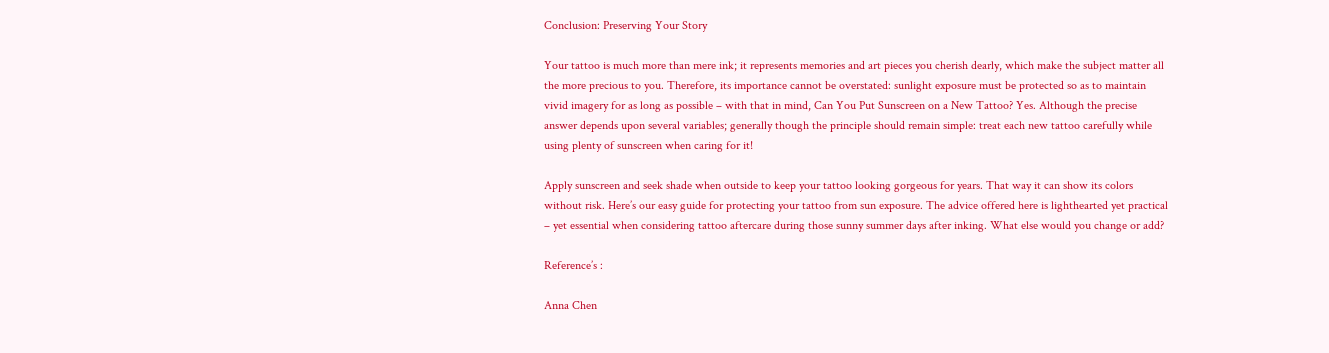Conclusion: Preserving Your Story

Your tattoo is much more than mere ink; it represents memories and art pieces you cherish dearly, which make the subject matter all the more precious to you. Therefore, its importance cannot be overstated: sunlight exposure must be protected so as to maintain vivid imagery for as long as possible – with that in mind, Can You Put Sunscreen on a New Tattoo? Yes. Although the precise answer depends upon several variables; generally though the principle should remain simple: treat each new tattoo carefully while using plenty of sunscreen when caring for it!

Apply sunscreen and seek shade when outside to keep your tattoo looking gorgeous for years. That way it can show its colors without risk. Here’s our easy guide for protecting your tattoo from sun exposure. The advice offered here is lighthearted yet practical – yet essential when considering tattoo aftercare during those sunny summer days after inking. What else would you change or add?

Reference’s :

Anna Chen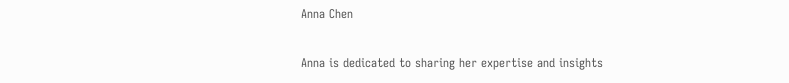Anna Chen

Anna is dedicated to sharing her expertise and insights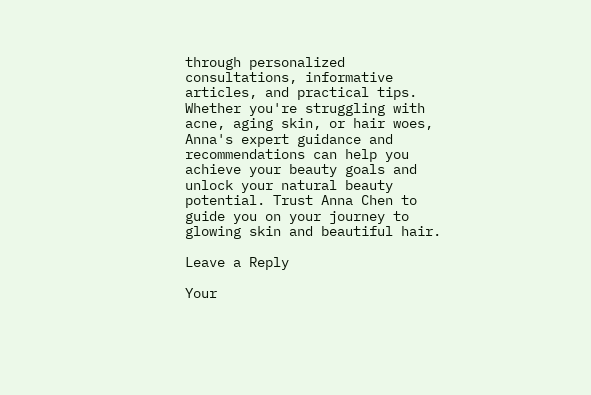through personalized consultations, informative articles, and practical tips. Whether you're struggling with acne, aging skin, or hair woes, Anna's expert guidance and recommendations can help you achieve your beauty goals and unlock your natural beauty potential. Trust Anna Chen to guide you on your journey to glowing skin and beautiful hair.

Leave a Reply

Your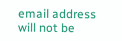email address will not be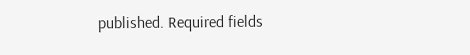published. Required fields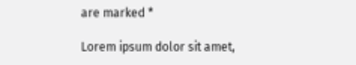are marked *

Lorem ipsum dolor sit amet,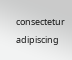consectetur adipiscing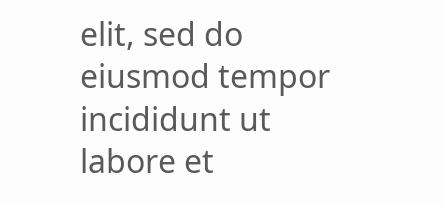elit, sed do eiusmod tempor incididunt ut labore et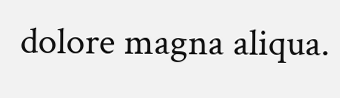dolore magna aliqua.